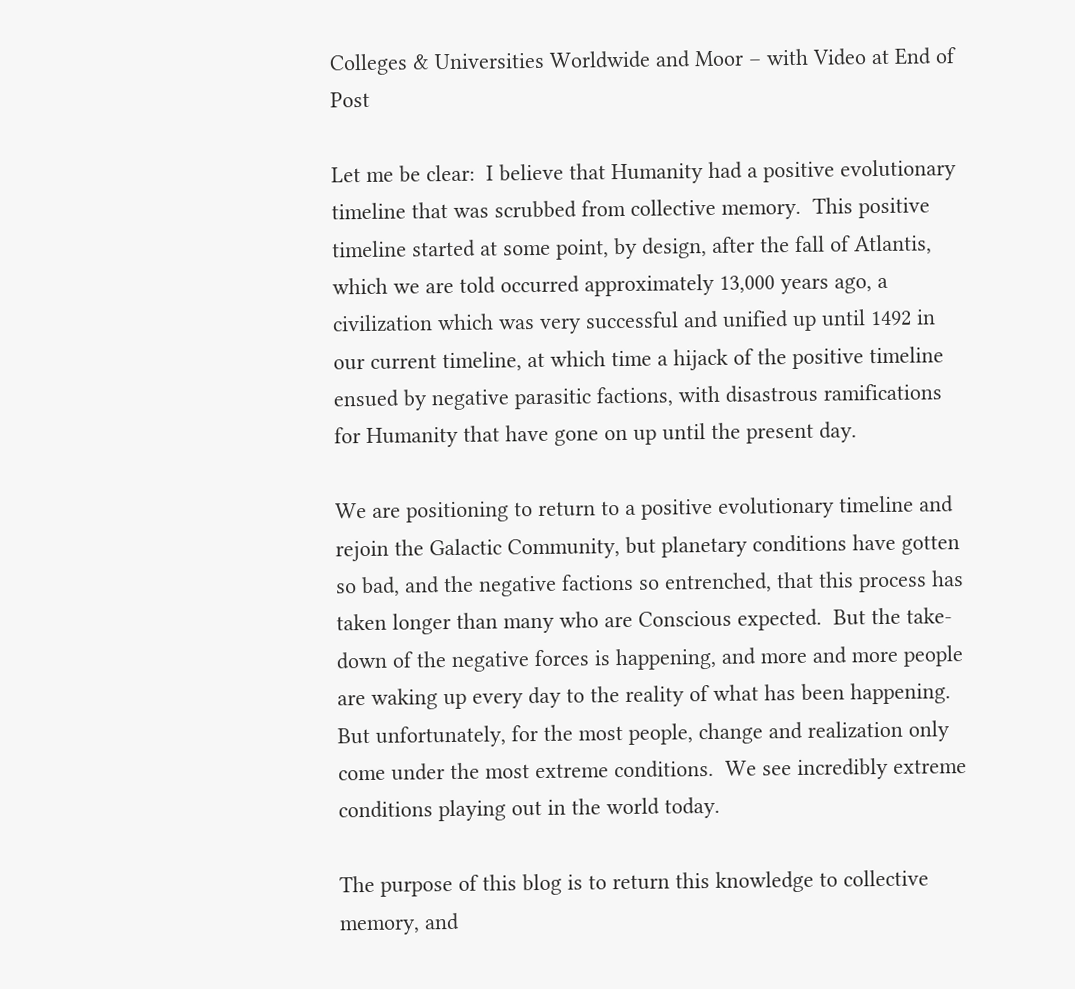Colleges & Universities Worldwide and Moor – with Video at End of Post

Let me be clear:  I believe that Humanity had a positive evolutionary timeline that was scrubbed from collective memory.  This positive timeline started at some point, by design, after the fall of Atlantis, which we are told occurred approximately 13,000 years ago, a civilization which was very successful and unified up until 1492 in our current timeline, at which time a hijack of the positive timeline ensued by negative parasitic factions, with disastrous ramifications for Humanity that have gone on up until the present day.

We are positioning to return to a positive evolutionary timeline and rejoin the Galactic Community, but planetary conditions have gotten so bad, and the negative factions so entrenched, that this process has taken longer than many who are Conscious expected.  But the take-down of the negative forces is happening, and more and more people are waking up every day to the reality of what has been happening.  But unfortunately, for the most people, change and realization only come under the most extreme conditions.  We see incredibly extreme conditions playing out in the world today.

The purpose of this blog is to return this knowledge to collective memory, and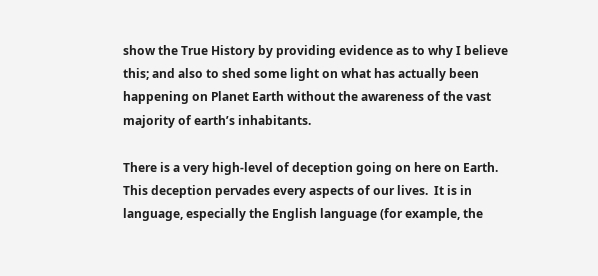show the True History by providing evidence as to why I believe this; and also to shed some light on what has actually been happening on Planet Earth without the awareness of the vast majority of earth’s inhabitants.

There is a very high-level of deception going on here on Earth.  This deception pervades every aspects of our lives.  It is in language, especially the English language (for example, the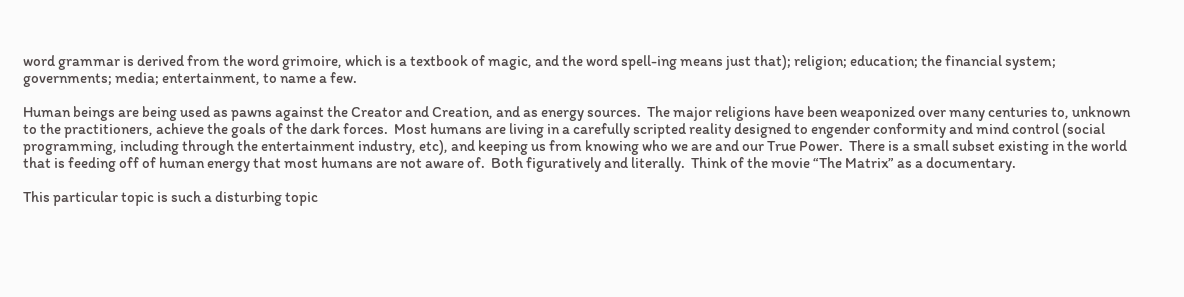word grammar is derived from the word grimoire, which is a textbook of magic, and the word spell-ing means just that); religion; education; the financial system; governments; media; entertainment, to name a few.

Human beings are being used as pawns against the Creator and Creation, and as energy sources.  The major religions have been weaponized over many centuries to, unknown to the practitioners, achieve the goals of the dark forces.  Most humans are living in a carefully scripted reality designed to engender conformity and mind control (social programming, including through the entertainment industry, etc), and keeping us from knowing who we are and our True Power.  There is a small subset existing in the world that is feeding off of human energy that most humans are not aware of.  Both figuratively and literally.  Think of the movie “The Matrix” as a documentary.

This particular topic is such a disturbing topic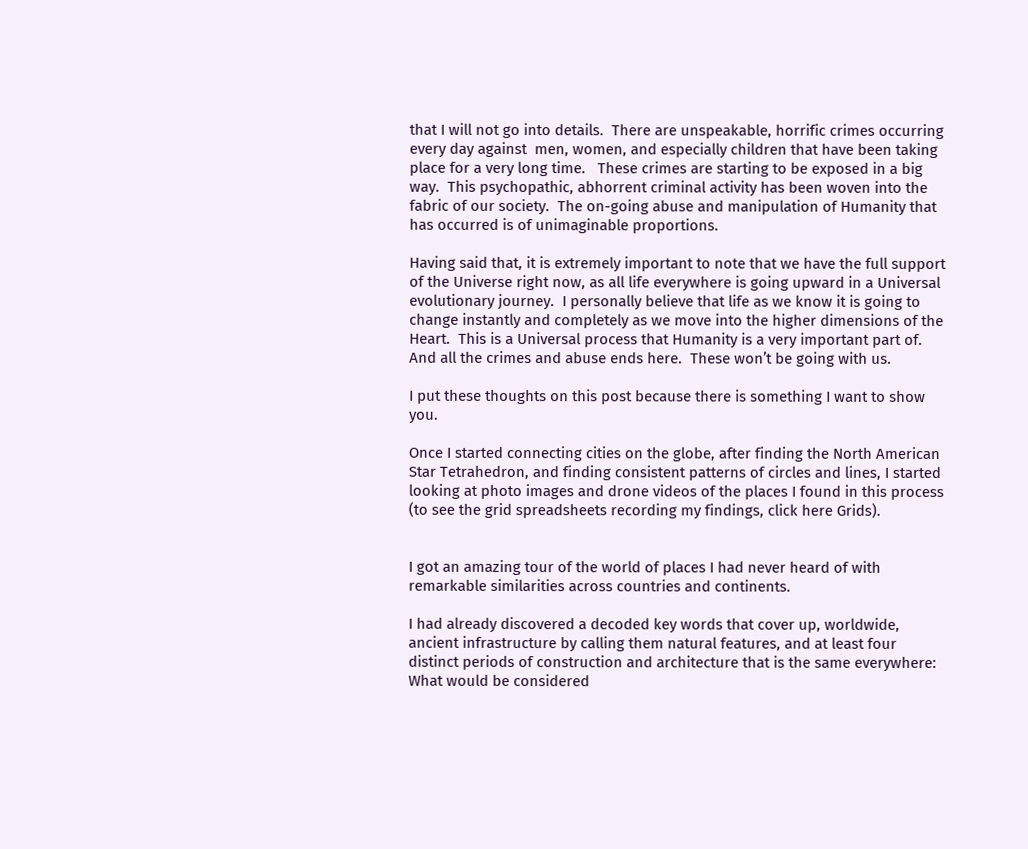that I will not go into details.  There are unspeakable, horrific crimes occurring every day against  men, women, and especially children that have been taking place for a very long time.   These crimes are starting to be exposed in a big way.  This psychopathic, abhorrent criminal activity has been woven into the fabric of our society.  The on-going abuse and manipulation of Humanity that has occurred is of unimaginable proportions.

Having said that, it is extremely important to note that we have the full support of the Universe right now, as all life everywhere is going upward in a Universal evolutionary journey.  I personally believe that life as we know it is going to change instantly and completely as we move into the higher dimensions of the Heart.  This is a Universal process that Humanity is a very important part of.  And all the crimes and abuse ends here.  These won’t be going with us.

I put these thoughts on this post because there is something I want to show you.

Once I started connecting cities on the globe, after finding the North American Star Tetrahedron, and finding consistent patterns of circles and lines, I started looking at photo images and drone videos of the places I found in this process (to see the grid spreadsheets recording my findings, click here Grids).


I got an amazing tour of the world of places I had never heard of with remarkable similarities across countries and continents.

I had already discovered a decoded key words that cover up, worldwide, ancient infrastructure by calling them natural features, and at least four distinct periods of construction and architecture that is the same everywhere:  What would be considered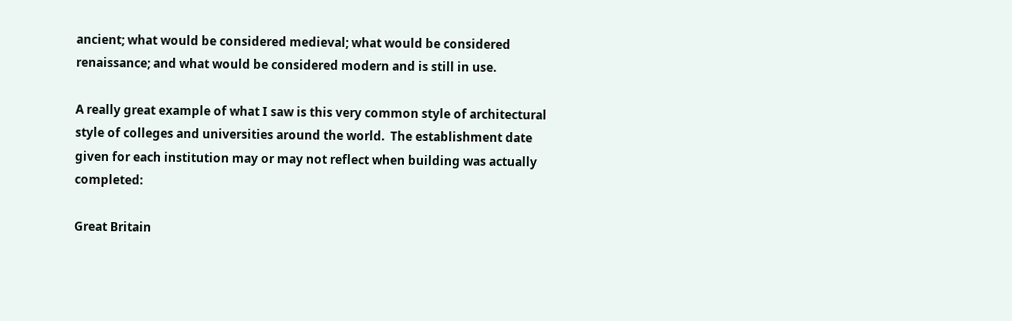ancient; what would be considered medieval; what would be considered renaissance; and what would be considered modern and is still in use.

A really great example of what I saw is this very common style of architectural style of colleges and universities around the world.  The establishment date given for each institution may or may not reflect when building was actually completed:

Great Britain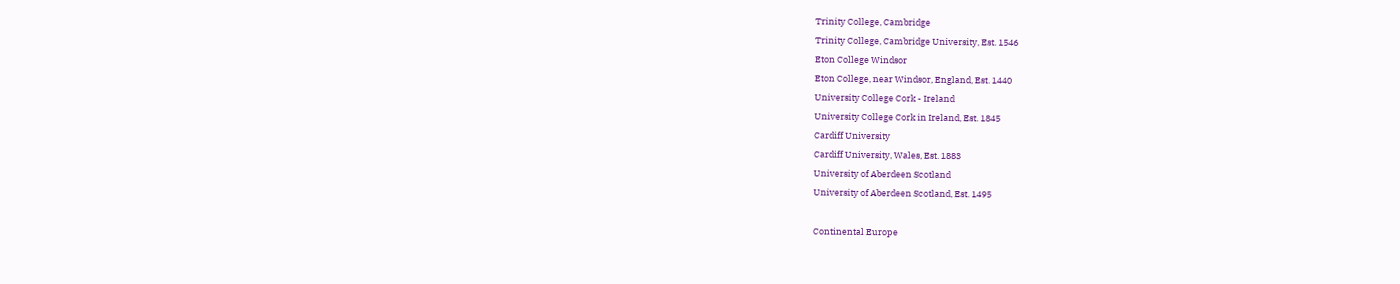Trinity College, Cambridge
Trinity College, Cambridge University, Est. 1546
Eton College Windsor
Eton College, near Windsor, England, Est. 1440
University College Cork - Ireland
University College Cork in Ireland, Est. 1845
Cardiff University
Cardiff University, Wales, Est. 1883
University of Aberdeen Scotland
University of Aberdeen Scotland, Est. 1495

Continental Europe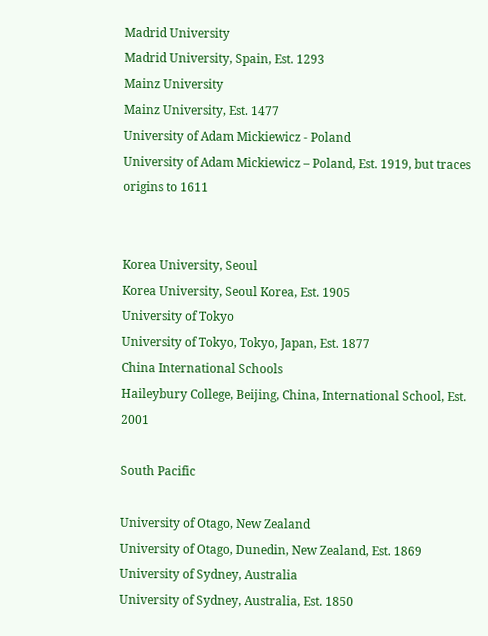Madrid University
Madrid University, Spain, Est. 1293
Mainz University
Mainz University, Est. 1477
University of Adam Mickiewicz - Poland
University of Adam Mickiewicz – Poland, Est. 1919, but traces origins to 1611


Korea University, Seoul
Korea University, Seoul Korea, Est. 1905
University of Tokyo
University of Tokyo, Tokyo, Japan, Est. 1877
China International Schools
Haileybury College, Beijing, China, International School, Est. 2001

South Pacific

University of Otago, New Zealand
University of Otago, Dunedin, New Zealand, Est. 1869
University of Sydney, Australia
University of Sydney, Australia, Est. 1850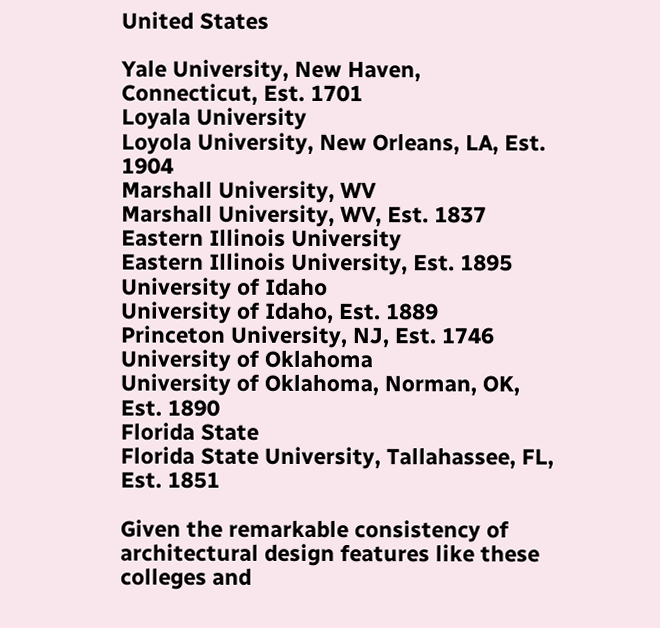United States

Yale University, New Haven, Connecticut, Est. 1701
Loyala University
Loyola University, New Orleans, LA, Est. 1904
Marshall University, WV
Marshall University, WV, Est. 1837
Eastern Illinois University
Eastern Illinois University, Est. 1895
University of Idaho
University of Idaho, Est. 1889
Princeton University, NJ, Est. 1746
University of Oklahoma
University of Oklahoma, Norman, OK, Est. 1890
Florida State
Florida State University, Tallahassee, FL, Est. 1851

Given the remarkable consistency of architectural design features like these colleges and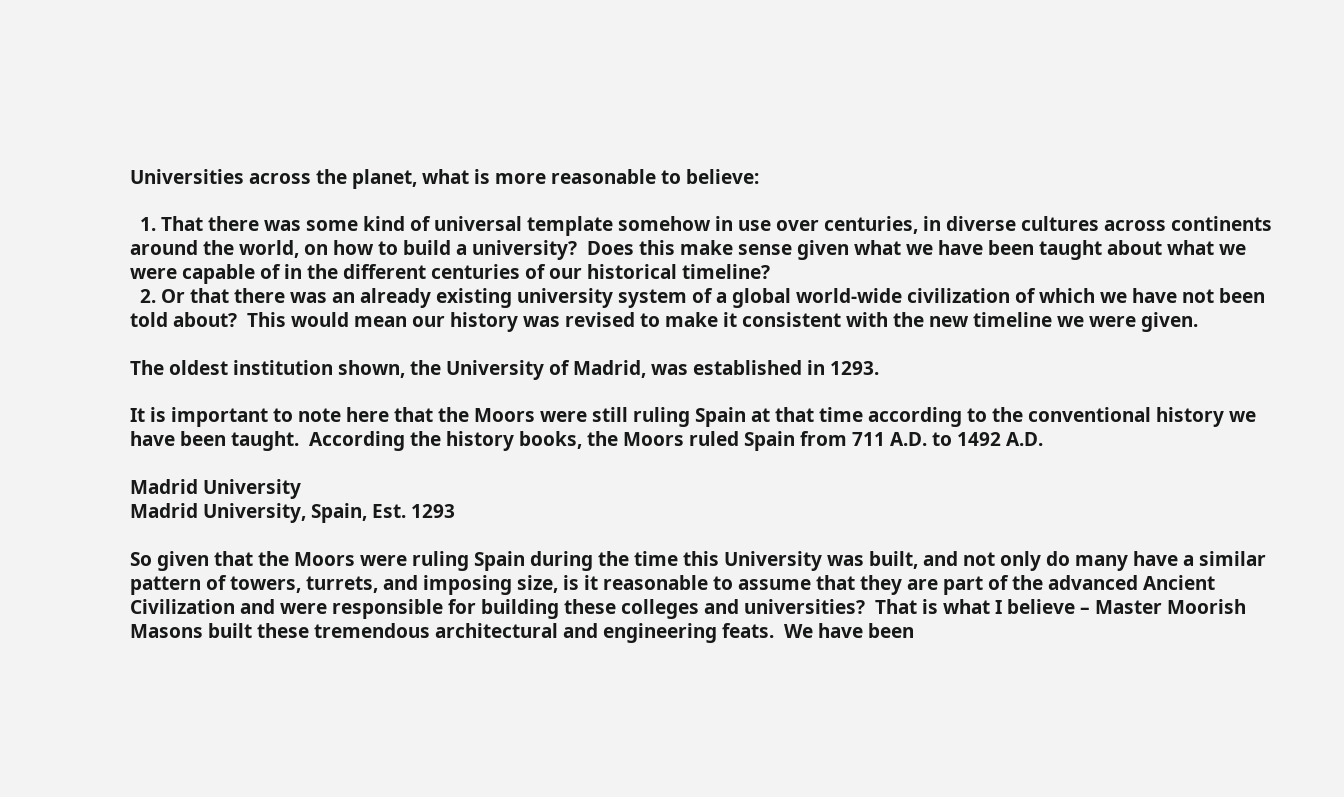Universities across the planet, what is more reasonable to believe:

  1. That there was some kind of universal template somehow in use over centuries, in diverse cultures across continents around the world, on how to build a university?  Does this make sense given what we have been taught about what we were capable of in the different centuries of our historical timeline?
  2. Or that there was an already existing university system of a global world-wide civilization of which we have not been told about?  This would mean our history was revised to make it consistent with the new timeline we were given.

The oldest institution shown, the University of Madrid, was established in 1293.

It is important to note here that the Moors were still ruling Spain at that time according to the conventional history we have been taught.  According the history books, the Moors ruled Spain from 711 A.D. to 1492 A.D.

Madrid University
Madrid University, Spain, Est. 1293

So given that the Moors were ruling Spain during the time this University was built, and not only do many have a similar pattern of towers, turrets, and imposing size, is it reasonable to assume that they are part of the advanced Ancient Civilization and were responsible for building these colleges and universities?  That is what I believe – Master Moorish Masons built these tremendous architectural and engineering feats.  We have been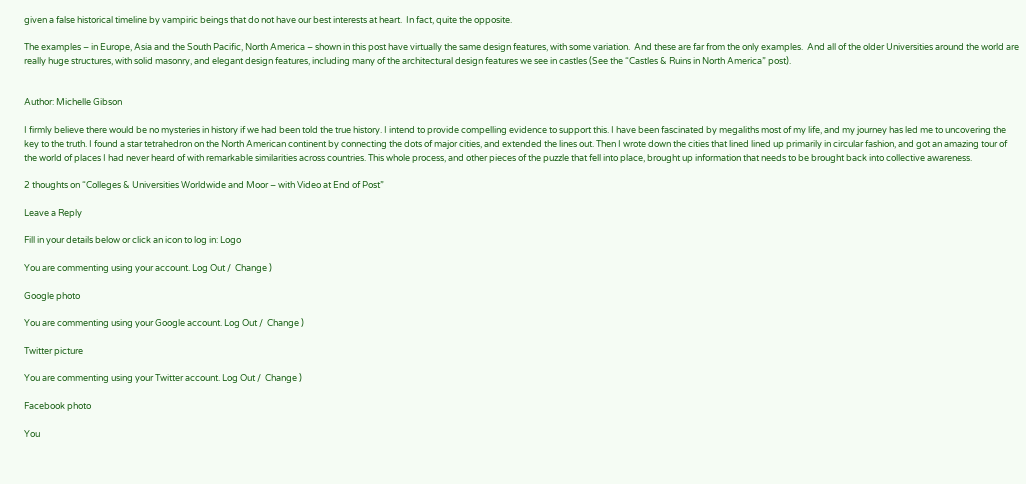given a false historical timeline by vampiric beings that do not have our best interests at heart.  In fact, quite the opposite.

The examples – in Europe, Asia and the South Pacific, North America – shown in this post have virtually the same design features, with some variation.  And these are far from the only examples.  And all of the older Universities around the world are really huge structures, with solid masonry, and elegant design features, including many of the architectural design features we see in castles (See the “Castles & Ruins in North America” post).


Author: Michelle Gibson

I firmly believe there would be no mysteries in history if we had been told the true history. I intend to provide compelling evidence to support this. I have been fascinated by megaliths most of my life, and my journey has led me to uncovering the key to the truth. I found a star tetrahedron on the North American continent by connecting the dots of major cities, and extended the lines out. Then I wrote down the cities that lined lined up primarily in circular fashion, and got an amazing tour of the world of places I had never heard of with remarkable similarities across countries. This whole process, and other pieces of the puzzle that fell into place, brought up information that needs to be brought back into collective awareness.

2 thoughts on “Colleges & Universities Worldwide and Moor – with Video at End of Post”

Leave a Reply

Fill in your details below or click an icon to log in: Logo

You are commenting using your account. Log Out /  Change )

Google photo

You are commenting using your Google account. Log Out /  Change )

Twitter picture

You are commenting using your Twitter account. Log Out /  Change )

Facebook photo

You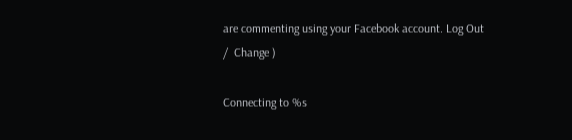are commenting using your Facebook account. Log Out /  Change )

Connecting to %s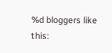%d bloggers like this: